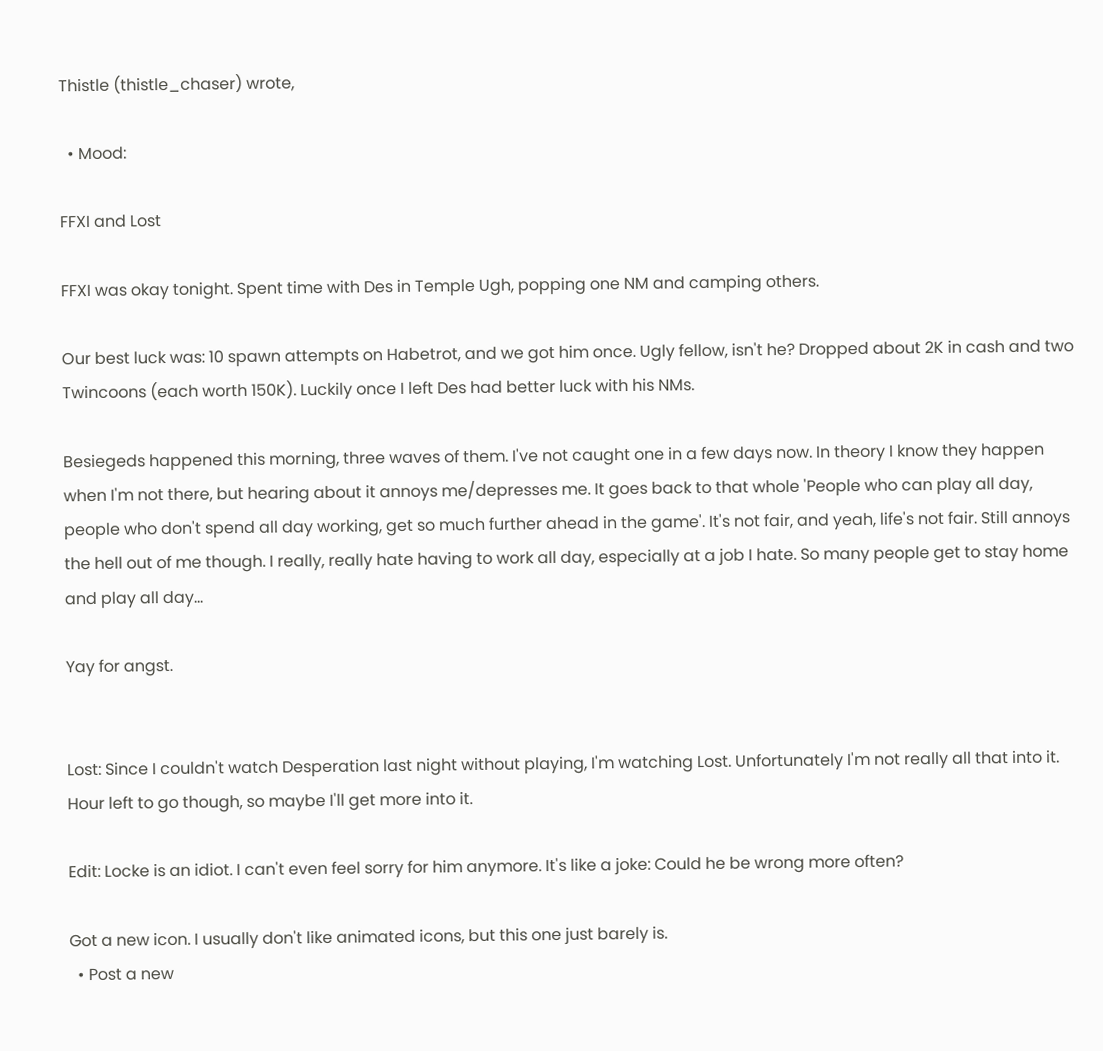Thistle (thistle_chaser) wrote,

  • Mood:

FFXI and Lost

FFXI was okay tonight. Spent time with Des in Temple Ugh, popping one NM and camping others.

Our best luck was: 10 spawn attempts on Habetrot, and we got him once. Ugly fellow, isn't he? Dropped about 2K in cash and two Twincoons (each worth 150K). Luckily once I left Des had better luck with his NMs.

Besiegeds happened this morning, three waves of them. I've not caught one in a few days now. In theory I know they happen when I'm not there, but hearing about it annoys me/depresses me. It goes back to that whole 'People who can play all day, people who don't spend all day working, get so much further ahead in the game'. It's not fair, and yeah, life's not fair. Still annoys the hell out of me though. I really, really hate having to work all day, especially at a job I hate. So many people get to stay home and play all day...

Yay for angst.


Lost: Since I couldn't watch Desperation last night without playing, I'm watching Lost. Unfortunately I'm not really all that into it. Hour left to go though, so maybe I'll get more into it.

Edit: Locke is an idiot. I can't even feel sorry for him anymore. It's like a joke: Could he be wrong more often?

Got a new icon. I usually don't like animated icons, but this one just barely is.
  • Post a new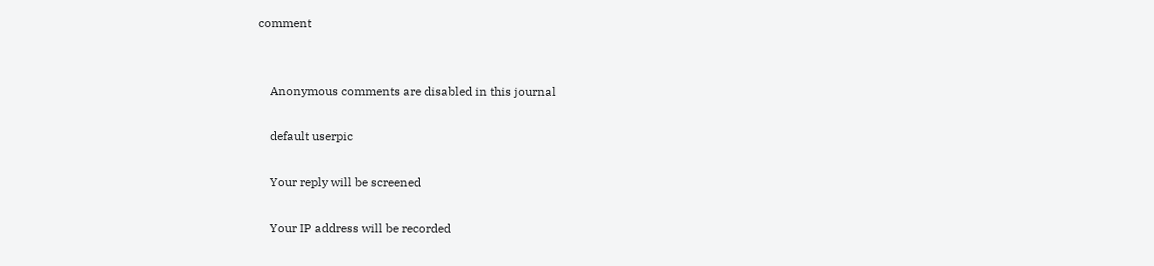comment


    Anonymous comments are disabled in this journal

    default userpic

    Your reply will be screened

    Your IP address will be recorded